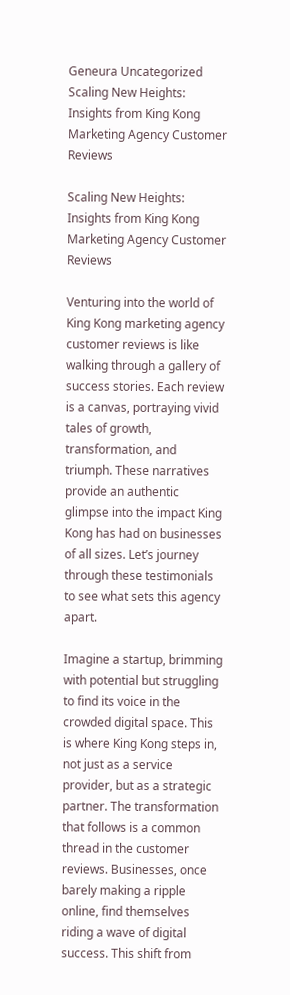Geneura Uncategorized Scaling New Heights: Insights from King Kong Marketing Agency Customer Reviews

Scaling New Heights: Insights from King Kong Marketing Agency Customer Reviews

Venturing into the world of King Kong marketing agency customer reviews is like walking through a gallery of success stories. Each review is a canvas, portraying vivid tales of growth, transformation, and triumph. These narratives provide an authentic glimpse into the impact King Kong has had on businesses of all sizes. Let’s journey through these testimonials to see what sets this agency apart.

Imagine a startup, brimming with potential but struggling to find its voice in the crowded digital space. This is where King Kong steps in, not just as a service provider, but as a strategic partner. The transformation that follows is a common thread in the customer reviews. Businesses, once barely making a ripple online, find themselves riding a wave of digital success. This shift from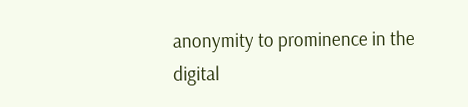anonymity to prominence in the digital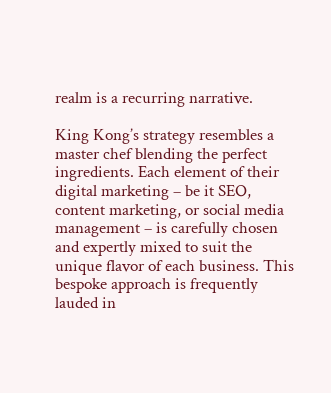realm is a recurring narrative.

King Kong’s strategy resembles a master chef blending the perfect ingredients. Each element of their digital marketing – be it SEO, content marketing, or social media management – is carefully chosen and expertly mixed to suit the unique flavor of each business. This bespoke approach is frequently lauded in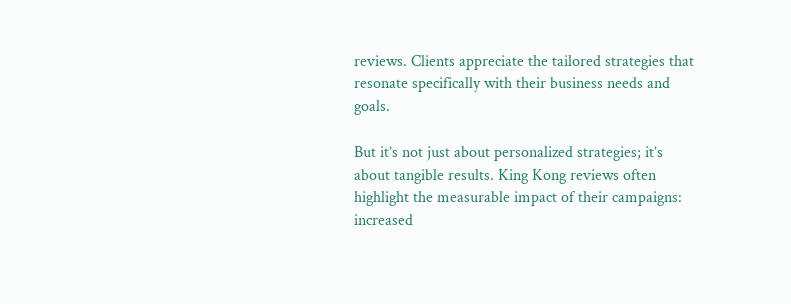reviews. Clients appreciate the tailored strategies that resonate specifically with their business needs and goals.

But it’s not just about personalized strategies; it’s about tangible results. King Kong reviews often highlight the measurable impact of their campaigns: increased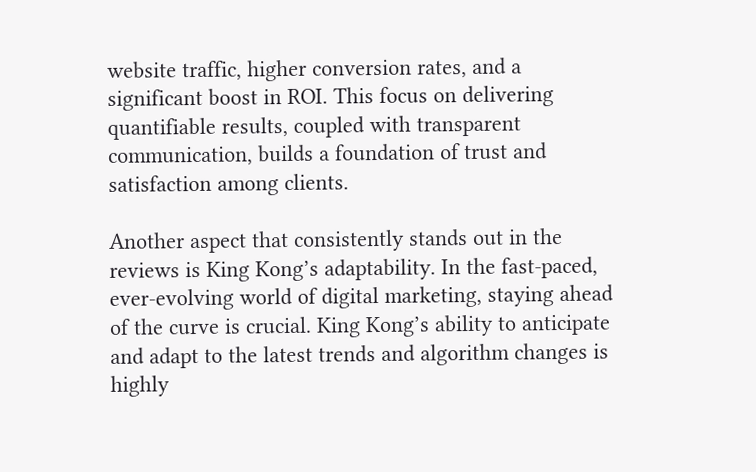website traffic, higher conversion rates, and a significant boost in ROI. This focus on delivering quantifiable results, coupled with transparent communication, builds a foundation of trust and satisfaction among clients.

Another aspect that consistently stands out in the reviews is King Kong’s adaptability. In the fast-paced, ever-evolving world of digital marketing, staying ahead of the curve is crucial. King Kong’s ability to anticipate and adapt to the latest trends and algorithm changes is highly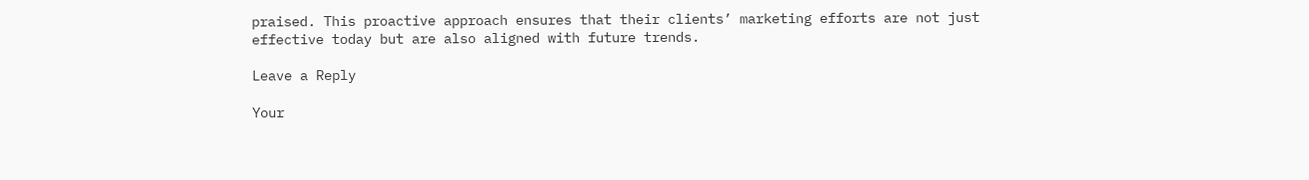praised. This proactive approach ensures that their clients’ marketing efforts are not just effective today but are also aligned with future trends.

Leave a Reply

Your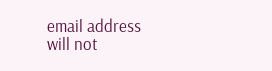email address will not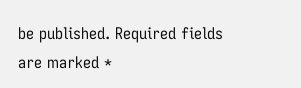be published. Required fields are marked *